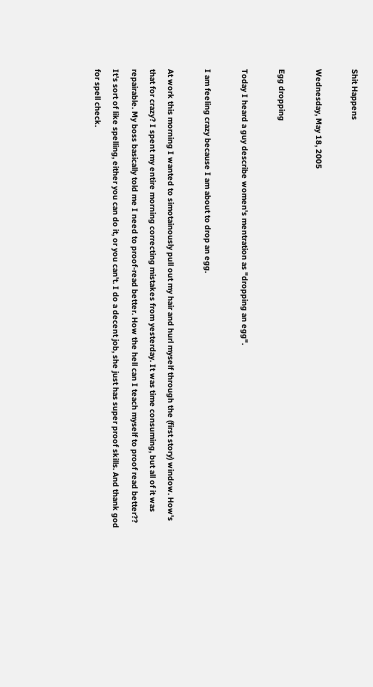Shit Happens

Wednesday, May 18, 2005

Egg dropping

Today I heard a guy describe women's mentration as "dropping an egg".

I am feeling crazy because I am about to drop an egg.

At work this morning I wanted to simotainously pull out my hair and hurl myself through the (first story) window. How's that for crazy? I spent my entire morning correcting mistakes from yesterday. It was time consuming, but all of it was repairable. My boss basically told me I need to proof-read better. How the hell can I teach myself to proof read better?? It's sort of like spelling, either you can do it, or you can't. I do a decent job, she just has super proof skills. And thank god for spell check.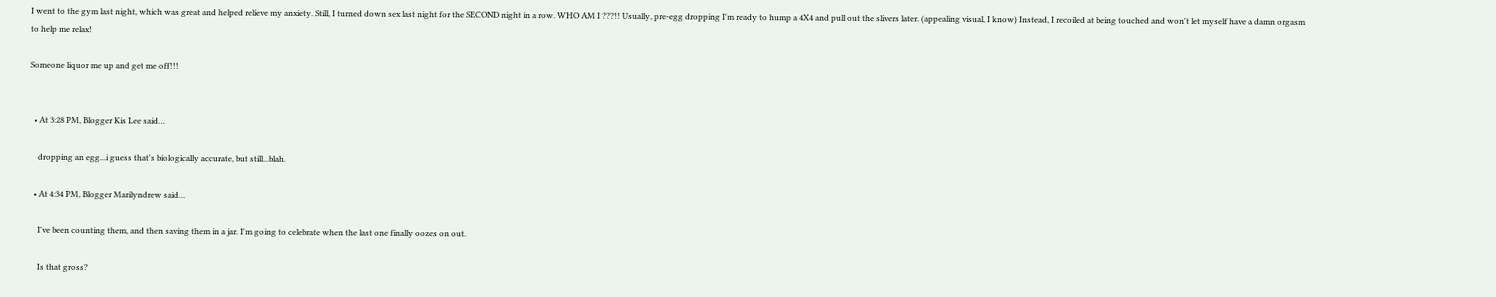I went to the gym last night, which was great and helped relieve my anxiety. Still, I turned down sex last night for the SECOND night in a row. WHO AM I ???!! Usually, pre-egg dropping I'm ready to hump a 4X4 and pull out the slivers later. (appealing visual, I know) Instead, I recoiled at being touched and won't let myself have a damn orgasm to help me relax!

Someone liquor me up and get me off!!!


  • At 3:28 PM, Blogger Kis Lee said…

    dropping an egg...i guess that's biologically accurate, but still...blah.

  • At 4:34 PM, Blogger Marilyndrew said…

    I've been counting them, and then saving them in a jar. I'm going to celebrate when the last one finally oozes on out.

    Is that gross?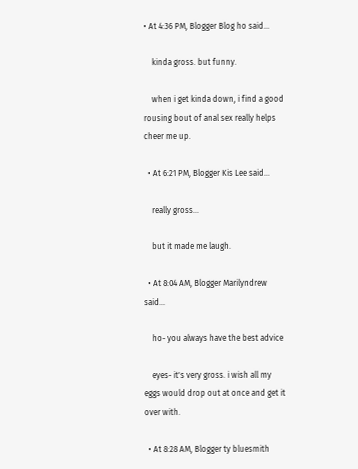• At 4:36 PM, Blogger Blog ho said…

    kinda gross. but funny.

    when i get kinda down, i find a good rousing bout of anal sex really helps cheer me up.

  • At 6:21 PM, Blogger Kis Lee said…

    really gross...

    but it made me laugh.

  • At 8:04 AM, Blogger Marilyndrew said…

    ho- you always have the best advice

    eyes- it's very gross. i wish all my eggs would drop out at once and get it over with.

  • At 8:28 AM, Blogger ty bluesmith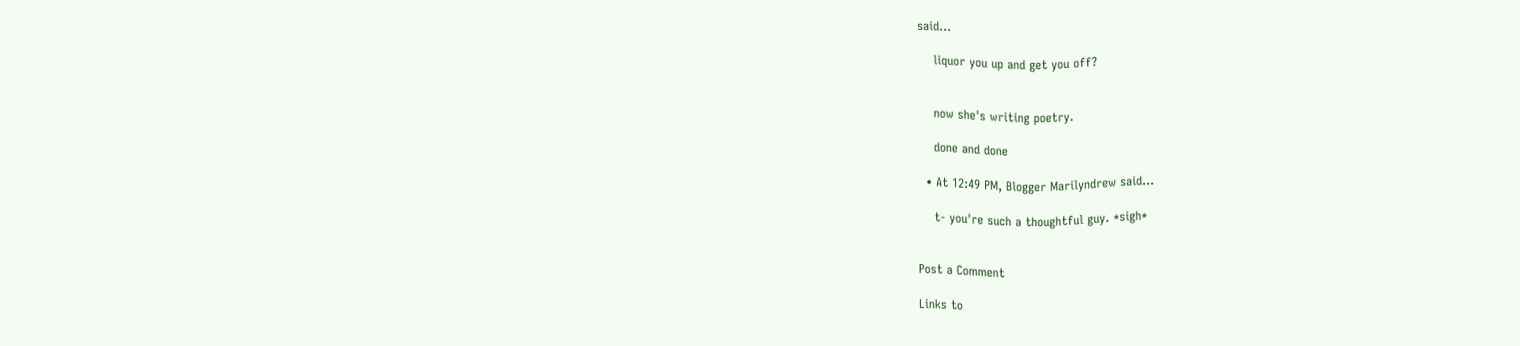said…

    liquor you up and get you off?


    now she's writing poetry.

    done and done

  • At 12:49 PM, Blogger Marilyndrew said…

    t- you're such a thoughtful guy. *sigh*


Post a Comment

Links to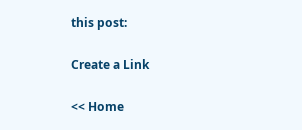this post:

Create a Link

<< Home